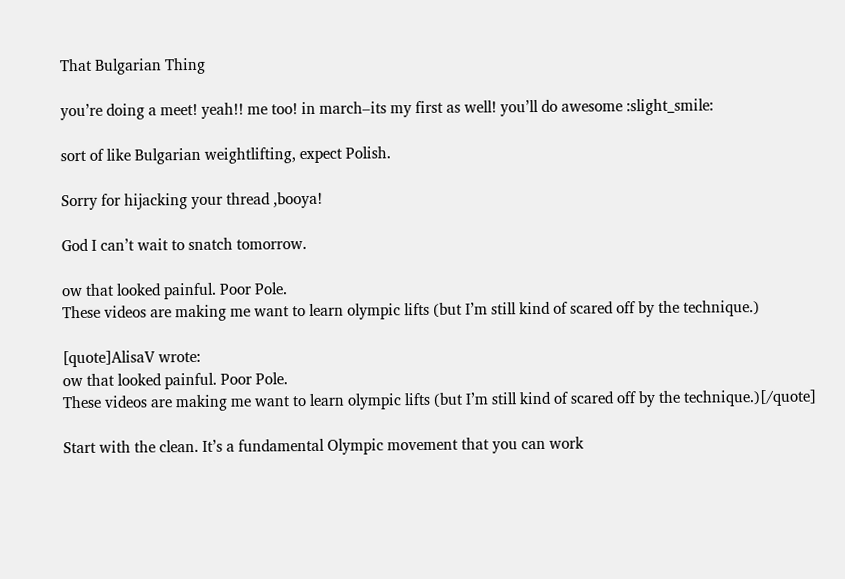That Bulgarian Thing

you’re doing a meet! yeah!! me too! in march–its my first as well! you’ll do awesome :slight_smile:

sort of like Bulgarian weightlifting, expect Polish.

Sorry for hijacking your thread ,booya!

God I can’t wait to snatch tomorrow.

ow that looked painful. Poor Pole.
These videos are making me want to learn olympic lifts (but I’m still kind of scared off by the technique.)

[quote]AlisaV wrote:
ow that looked painful. Poor Pole.
These videos are making me want to learn olympic lifts (but I’m still kind of scared off by the technique.)[/quote]

Start with the clean. It’s a fundamental Olympic movement that you can work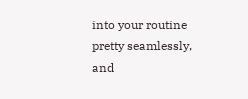into your routine pretty seamlessly, and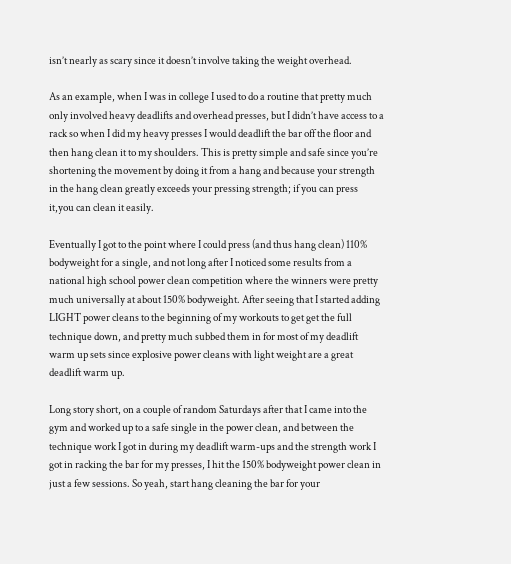isn’t nearly as scary since it doesn’t involve taking the weight overhead.

As an example, when I was in college I used to do a routine that pretty much only involved heavy deadlifts and overhead presses, but I didn’t have access to a rack so when I did my heavy presses I would deadlift the bar off the floor and then hang clean it to my shoulders. This is pretty simple and safe since you’re shortening the movement by doing it from a hang and because your strength in the hang clean greatly exceeds your pressing strength; if you can press it,you can clean it easily.

Eventually I got to the point where I could press (and thus hang clean) 110% bodyweight for a single, and not long after I noticed some results from a national high school power clean competition where the winners were pretty much universally at about 150% bodyweight. After seeing that I started adding LIGHT power cleans to the beginning of my workouts to get get the full technique down, and pretty much subbed them in for most of my deadlift warm up sets since explosive power cleans with light weight are a great deadlift warm up.

Long story short, on a couple of random Saturdays after that I came into the gym and worked up to a safe single in the power clean, and between the technique work I got in during my deadlift warm-ups and the strength work I got in racking the bar for my presses, I hit the 150% bodyweight power clean in just a few sessions. So yeah, start hang cleaning the bar for your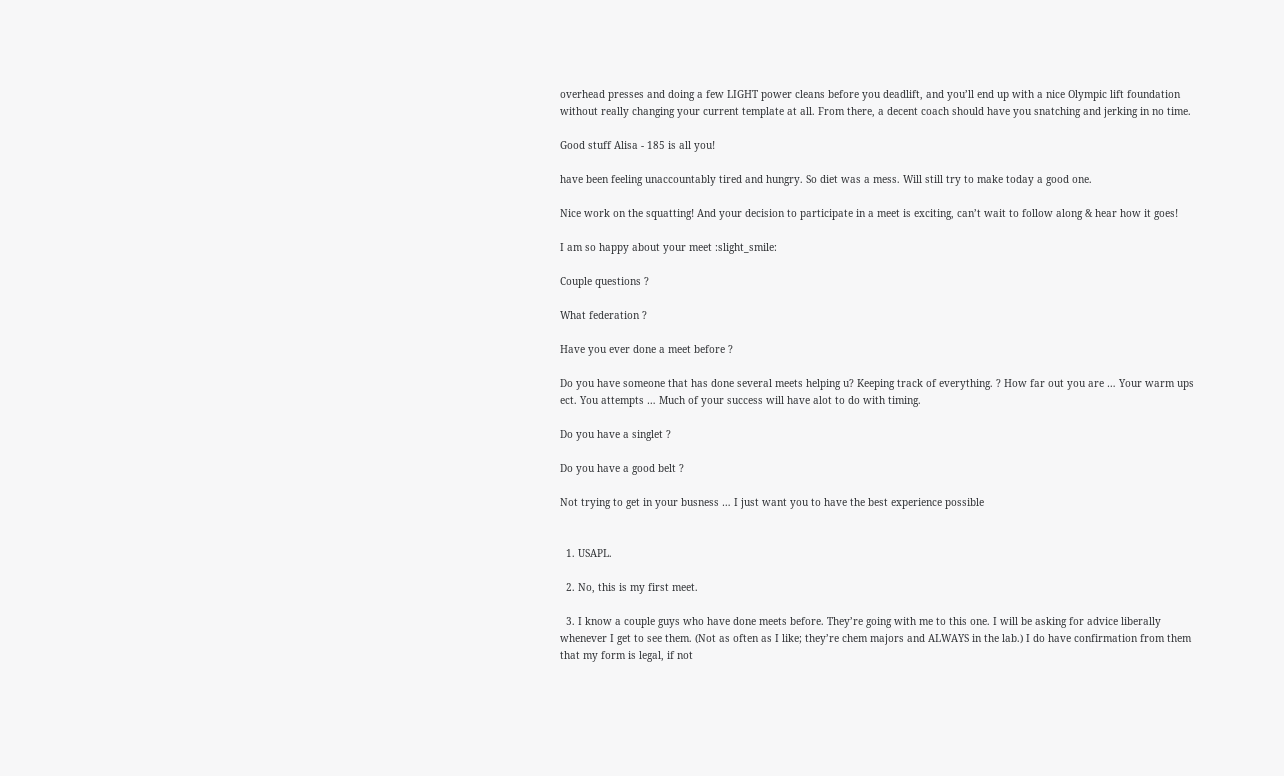overhead presses and doing a few LIGHT power cleans before you deadlift, and you’ll end up with a nice Olympic lift foundation without really changing your current template at all. From there, a decent coach should have you snatching and jerking in no time.

Good stuff Alisa - 185 is all you!

have been feeling unaccountably tired and hungry. So diet was a mess. Will still try to make today a good one.

Nice work on the squatting! And your decision to participate in a meet is exciting, can’t wait to follow along & hear how it goes!

I am so happy about your meet :slight_smile:

Couple questions ?

What federation ?

Have you ever done a meet before ?

Do you have someone that has done several meets helping u? Keeping track of everything. ? How far out you are … Your warm ups ect. You attempts … Much of your success will have alot to do with timing.

Do you have a singlet ?

Do you have a good belt ?

Not trying to get in your busness … I just want you to have the best experience possible


  1. USAPL.

  2. No, this is my first meet.

  3. I know a couple guys who have done meets before. They’re going with me to this one. I will be asking for advice liberally whenever I get to see them. (Not as often as I like; they’re chem majors and ALWAYS in the lab.) I do have confirmation from them that my form is legal, if not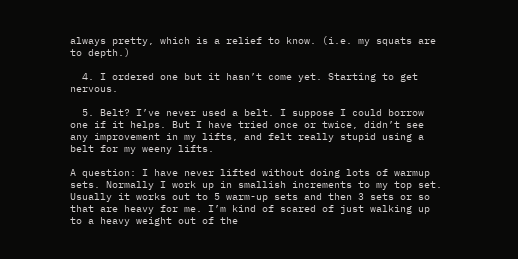always pretty, which is a relief to know. (i.e. my squats are to depth.)

  4. I ordered one but it hasn’t come yet. Starting to get nervous.

  5. Belt? I’ve never used a belt. I suppose I could borrow one if it helps. But I have tried once or twice, didn’t see any improvement in my lifts, and felt really stupid using a belt for my weeny lifts.

A question: I have never lifted without doing lots of warmup sets. Normally I work up in smallish increments to my top set. Usually it works out to 5 warm-up sets and then 3 sets or so that are heavy for me. I’m kind of scared of just walking up to a heavy weight out of the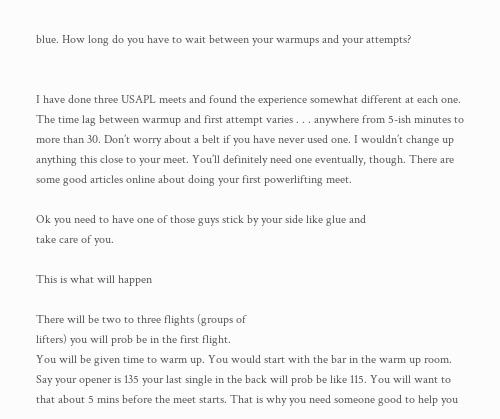blue. How long do you have to wait between your warmups and your attempts?


I have done three USAPL meets and found the experience somewhat different at each one. The time lag between warmup and first attempt varies . . . anywhere from 5-ish minutes to more than 30. Don’t worry about a belt if you have never used one. I wouldn’t change up anything this close to your meet. You’ll definitely need one eventually, though. There are some good articles online about doing your first powerlifting meet.

Ok you need to have one of those guys stick by your side like glue and
take care of you.

This is what will happen

There will be two to three flights (groups of
lifters) you will prob be in the first flight.
You will be given time to warm up. You would start with the bar in the warm up room. Say your opener is 135 your last single in the back will prob be like 115. You will want to that about 5 mins before the meet starts. That is why you need someone good to help you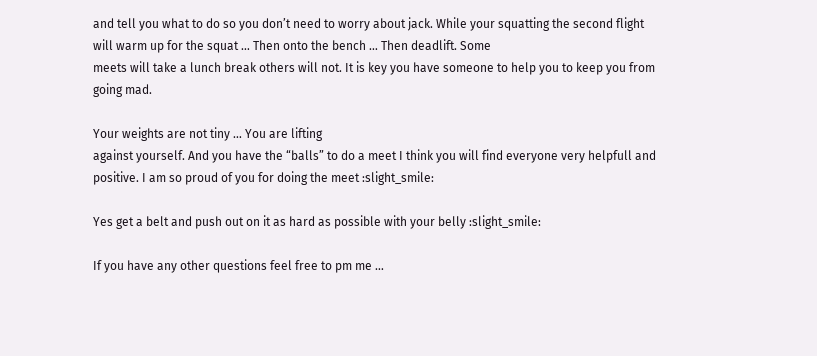and tell you what to do so you don’t need to worry about jack. While your squatting the second flight will warm up for the squat … Then onto the bench … Then deadlift. Some
meets will take a lunch break others will not. It is key you have someone to help you to keep you from going mad.

Your weights are not tiny … You are lifting
against yourself. And you have the “balls” to do a meet I think you will find everyone very helpfull and positive. I am so proud of you for doing the meet :slight_smile:

Yes get a belt and push out on it as hard as possible with your belly :slight_smile:

If you have any other questions feel free to pm me …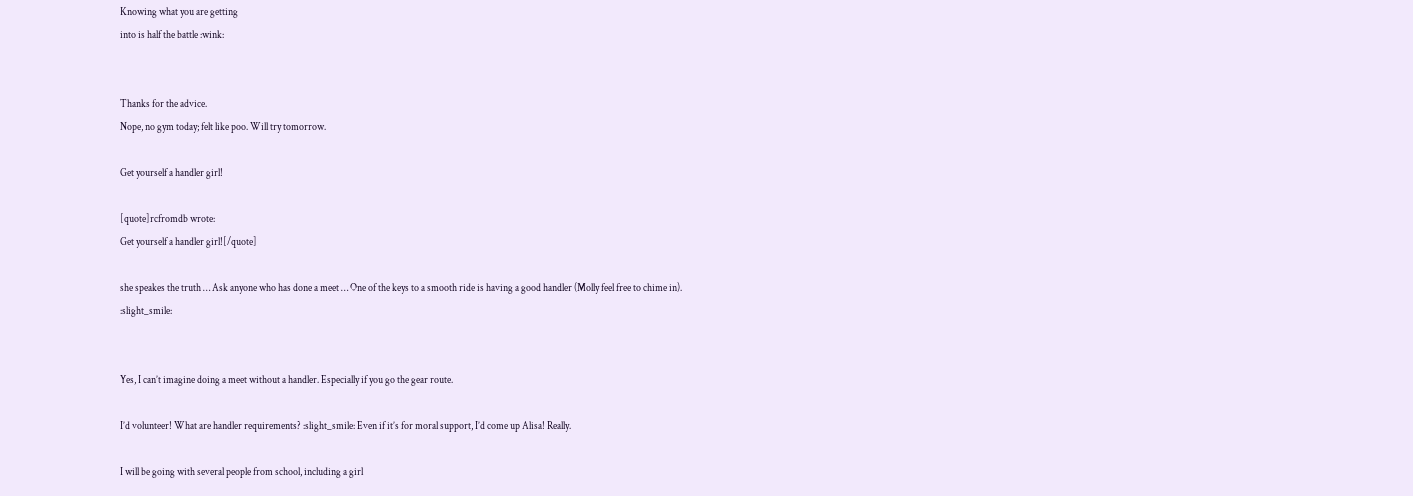Knowing what you are getting
into is half the battle :wink:


Thanks for the advice.
Nope, no gym today; felt like poo. Will try tomorrow.

Get yourself a handler girl!

[quote]rcfromdb wrote:
Get yourself a handler girl![/quote]

she speakes the truth … Ask anyone who has done a meet … One of the keys to a smooth ride is having a good handler (Molly feel free to chime in). :slight_smile:


Yes, I can’t imagine doing a meet without a handler. Especially if you go the gear route.

I’d volunteer! What are handler requirements? :slight_smile: Even if it’s for moral support, I’d come up Alisa! Really.

I will be going with several people from school, including a girl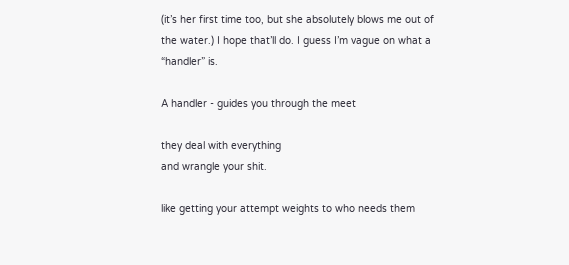(it’s her first time too, but she absolutely blows me out of the water.) I hope that’ll do. I guess I’m vague on what a “handler” is.

A handler - guides you through the meet

they deal with everything
and wrangle your shit.

like getting your attempt weights to who needs them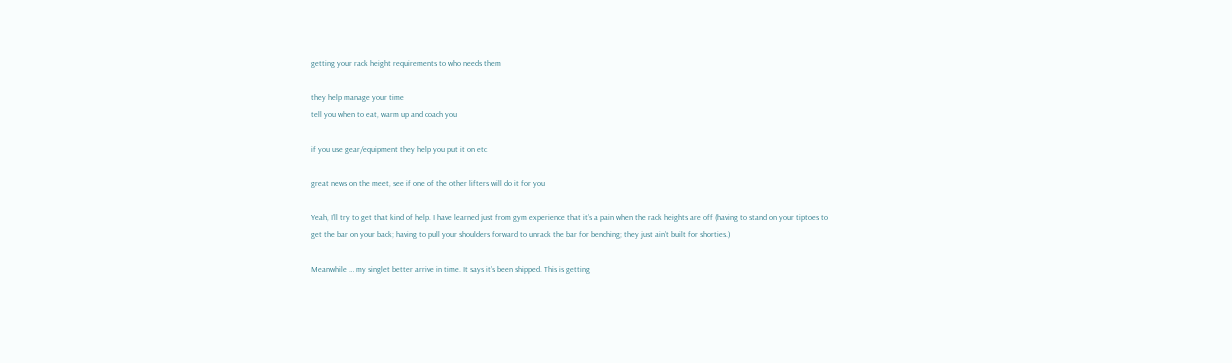getting your rack height requirements to who needs them

they help manage your time
tell you when to eat, warm up and coach you

if you use gear/equipment they help you put it on etc

great news on the meet, see if one of the other lifters will do it for you

Yeah, I’ll try to get that kind of help. I have learned just from gym experience that it’s a pain when the rack heights are off (having to stand on your tiptoes to get the bar on your back; having to pull your shoulders forward to unrack the bar for benching; they just ain’t built for shorties.)

Meanwhile … my singlet better arrive in time. It says it’s been shipped. This is getting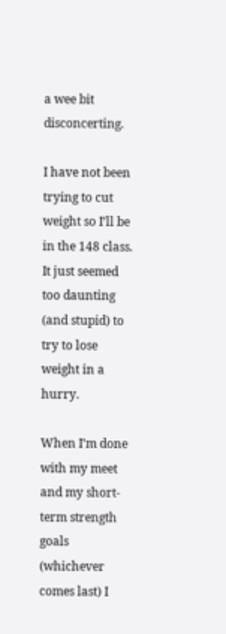a wee bit disconcerting.

I have not been trying to cut weight so I’ll be in the 148 class. It just seemed too daunting (and stupid) to try to lose weight in a hurry.

When I’m done with my meet and my short-term strength goals (whichever comes last) I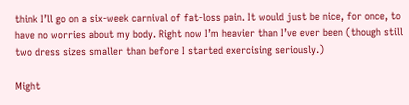think I’ll go on a six-week carnival of fat-loss pain. It would just be nice, for once, to have no worries about my body. Right now I’m heavier than I’ve ever been (though still two dress sizes smaller than before I started exercising seriously.)

Might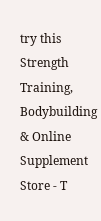try this Strength Training, Bodybuilding & Online Supplement Store - T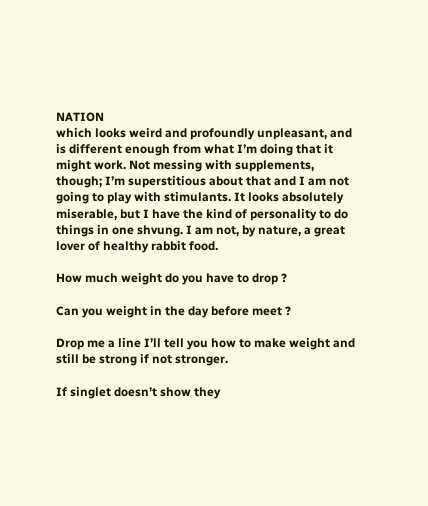NATION
which looks weird and profoundly unpleasant, and is different enough from what I’m doing that it might work. Not messing with supplements, though; I’m superstitious about that and I am not going to play with stimulants. It looks absolutely miserable, but I have the kind of personality to do things in one shvung. I am not, by nature, a great lover of healthy rabbit food.

How much weight do you have to drop ?

Can you weight in the day before meet ?

Drop me a line I’ll tell you how to make weight and still be strong if not stronger.

If singlet doesn’t show they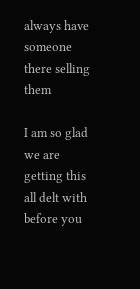always have someone there selling them

I am so glad we are getting this all delt with before you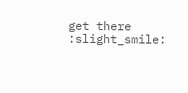get there :slight_smile: